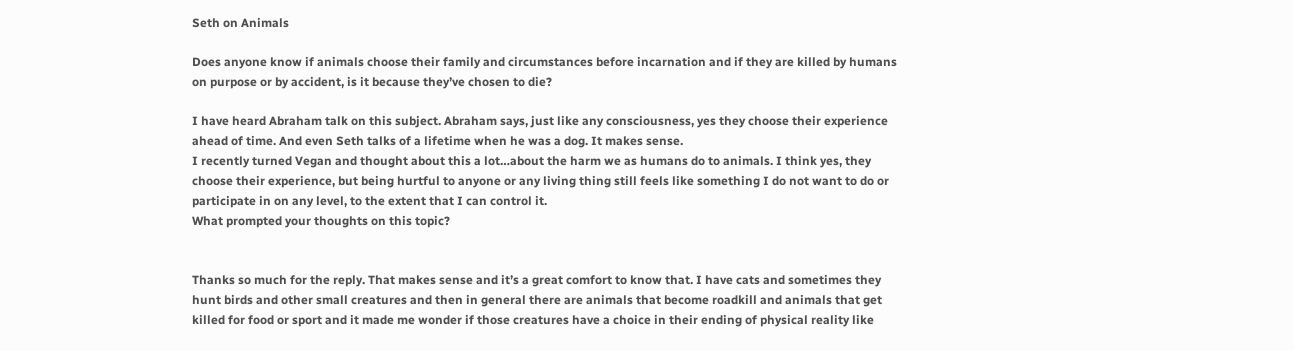Seth on Animals

Does anyone know if animals choose their family and circumstances before incarnation and if they are killed by humans on purpose or by accident, is it because they’ve chosen to die?

I have heard Abraham talk on this subject. Abraham says, just like any consciousness, yes they choose their experience ahead of time. And even Seth talks of a lifetime when he was a dog. It makes sense.
I recently turned Vegan and thought about this a lot…about the harm we as humans do to animals. I think yes, they choose their experience, but being hurtful to anyone or any living thing still feels like something I do not want to do or participate in on any level, to the extent that I can control it.
What prompted your thoughts on this topic?


Thanks so much for the reply. That makes sense and it’s a great comfort to know that. I have cats and sometimes they hunt birds and other small creatures and then in general there are animals that become roadkill and animals that get killed for food or sport and it made me wonder if those creatures have a choice in their ending of physical reality like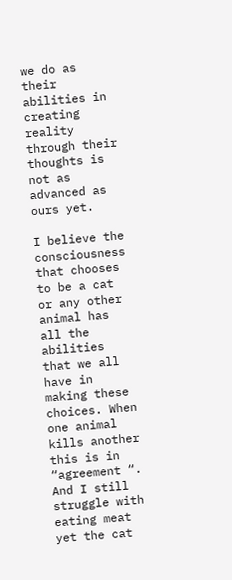we do as their abilities in creating reality through their thoughts is not as advanced as ours yet.

I believe the consciousness that chooses to be a cat or any other animal has all the abilities that we all have in making these choices. When one animal kills another this is in “agreement “. And I still struggle with eating meat yet the cat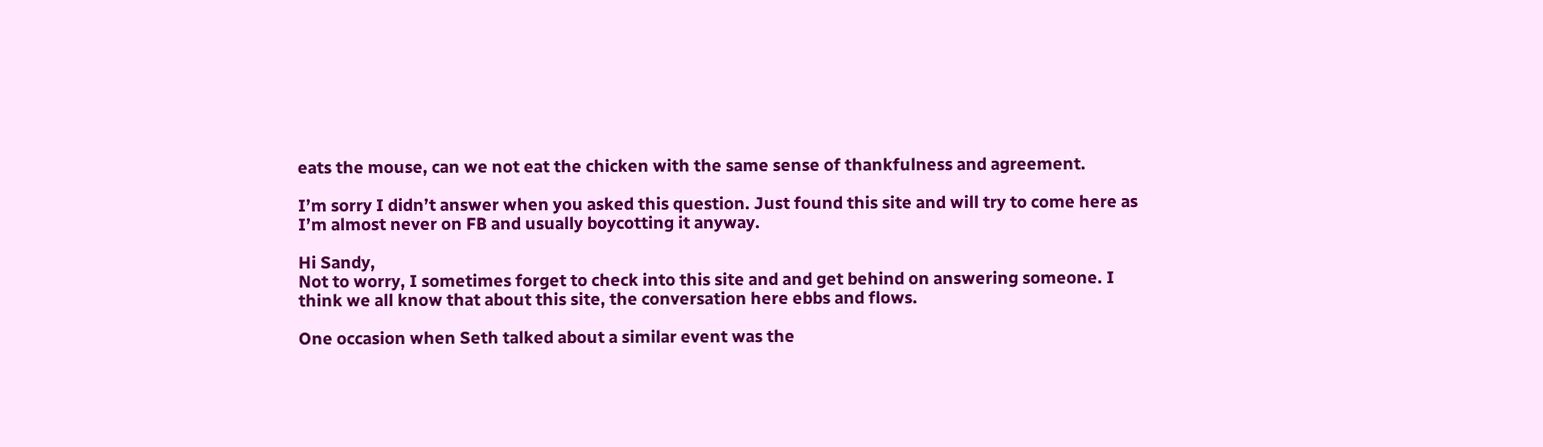eats the mouse, can we not eat the chicken with the same sense of thankfulness and agreement.

I’m sorry I didn’t answer when you asked this question. Just found this site and will try to come here as I’m almost never on FB and usually boycotting it anyway.

Hi Sandy,
Not to worry, I sometimes forget to check into this site and and get behind on answering someone. I think we all know that about this site, the conversation here ebbs and flows.

One occasion when Seth talked about a similar event was the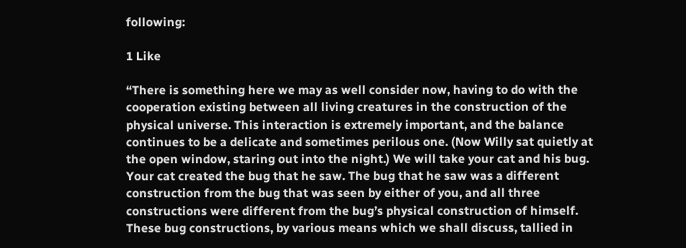following:

1 Like

“There is something here we may as well consider now, having to do with the cooperation existing between all living creatures in the construction of the physical universe. This interaction is extremely important, and the balance continues to be a delicate and sometimes perilous one. (Now Willy sat quietly at the open window, staring out into the night.) We will take your cat and his bug. Your cat created the bug that he saw. The bug that he saw was a different construction from the bug that was seen by either of you, and all three constructions were different from the bug’s physical construction of himself. These bug constructions, by various means which we shall discuss, tallied in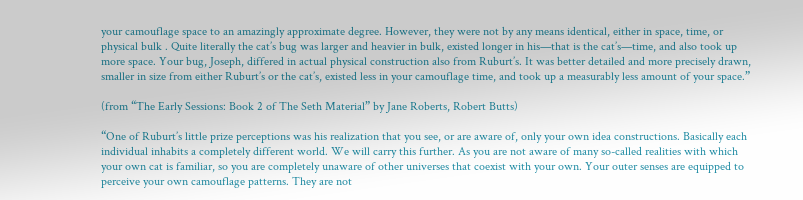your camouflage space to an amazingly approximate degree. However, they were not by any means identical, either in space, time, or physical bulk . Quite literally the cat’s bug was larger and heavier in bulk, existed longer in his—that is the cat’s—time, and also took up more space. Your bug, Joseph, differed in actual physical construction also from Ruburt’s. It was better detailed and more precisely drawn, smaller in size from either Ruburt’s or the cat’s, existed less in your camouflage time, and took up a measurably less amount of your space.”

(from “The Early Sessions: Book 2 of The Seth Material” by Jane Roberts, Robert Butts)

“One of Ruburt’s little prize perceptions was his realization that you see, or are aware of, only your own idea constructions. Basically each individual inhabits a completely different world. We will carry this further. As you are not aware of many so-called realities with which your own cat is familiar, so you are completely unaware of other universes that coexist with your own. Your outer senses are equipped to perceive your own camouflage patterns. They are not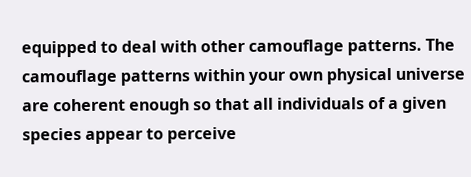equipped to deal with other camouflage patterns. The camouflage patterns within your own physical universe are coherent enough so that all individuals of a given species appear to perceive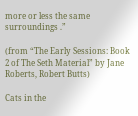more or less the same surroundings .”

(from “The Early Sessions: Book 2 of The Seth Material” by Jane Roberts, Robert Butts)

Cats in the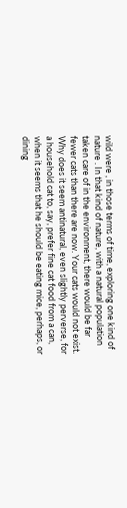wild were , in those terms of time, exploring one kind of nature . In that kind of nature, with a natural population taken care of in the environment, there would be far fewer cats than there are now. Your cats would not exist. Why does it seem antinatural, even slightly perverse, for a household cat to, say, prefer fine cat food from a can, when it seems that he should be eating mice, perhaps, or dining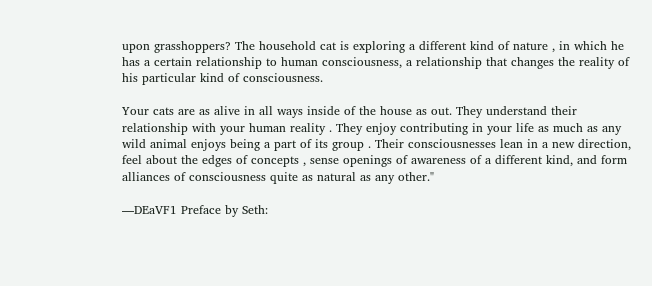upon grasshoppers? The household cat is exploring a different kind of nature , in which he has a certain relationship to human consciousness, a relationship that changes the reality of his particular kind of consciousness.

Your cats are as alive in all ways inside of the house as out. They understand their relationship with your human reality . They enjoy contributing in your life as much as any wild animal enjoys being a part of its group . Their consciousnesses lean in a new direction, feel about the edges of concepts , sense openings of awareness of a different kind, and form alliances of consciousness quite as natural as any other."

—DEaVF1 Preface by Seth: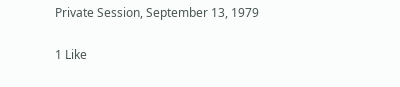Private Session, September 13, 1979

1 Like